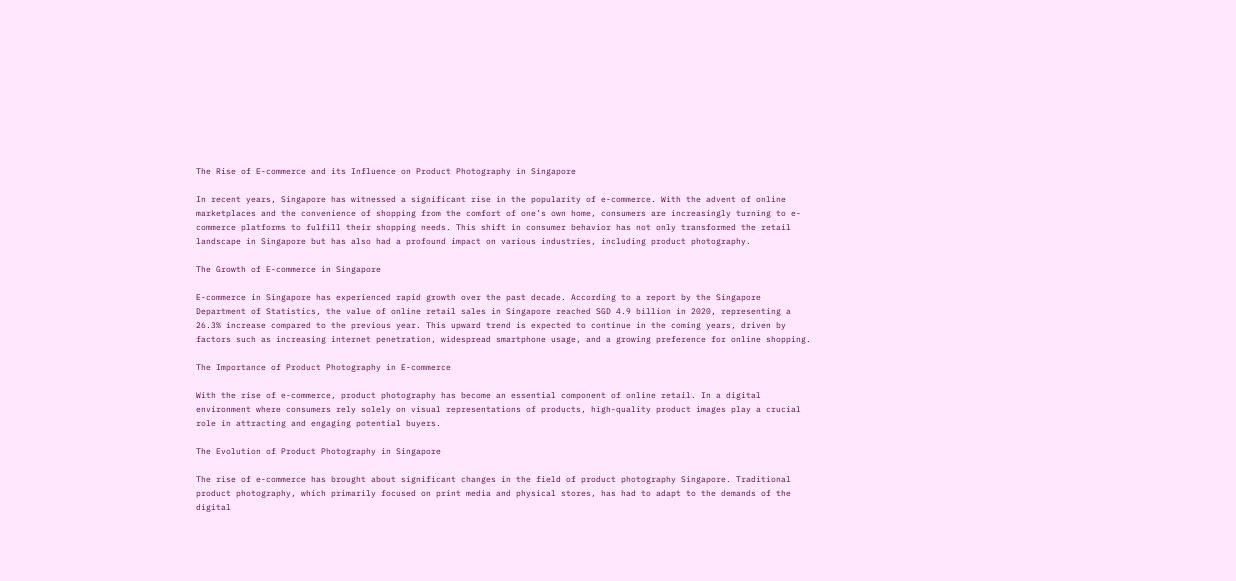The Rise of E-commerce and its Influence on Product Photography in Singapore

In recent years, Singapore has witnessed a significant rise in the popularity of e-commerce. With the advent of online marketplaces and the convenience of shopping from the comfort of one’s own home, consumers are increasingly turning to e-commerce platforms to fulfill their shopping needs. This shift in consumer behavior has not only transformed the retail landscape in Singapore but has also had a profound impact on various industries, including product photography.

The Growth of E-commerce in Singapore

E-commerce in Singapore has experienced rapid growth over the past decade. According to a report by the Singapore Department of Statistics, the value of online retail sales in Singapore reached SGD 4.9 billion in 2020, representing a 26.3% increase compared to the previous year. This upward trend is expected to continue in the coming years, driven by factors such as increasing internet penetration, widespread smartphone usage, and a growing preference for online shopping.

The Importance of Product Photography in E-commerce

With the rise of e-commerce, product photography has become an essential component of online retail. In a digital environment where consumers rely solely on visual representations of products, high-quality product images play a crucial role in attracting and engaging potential buyers.

The Evolution of Product Photography in Singapore

The rise of e-commerce has brought about significant changes in the field of product photography Singapore. Traditional product photography, which primarily focused on print media and physical stores, has had to adapt to the demands of the digital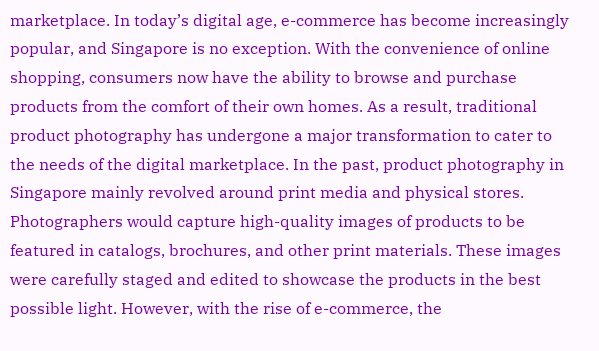marketplace. In today’s digital age, e-commerce has become increasingly popular, and Singapore is no exception. With the convenience of online shopping, consumers now have the ability to browse and purchase products from the comfort of their own homes. As a result, traditional product photography has undergone a major transformation to cater to the needs of the digital marketplace. In the past, product photography in Singapore mainly revolved around print media and physical stores. Photographers would capture high-quality images of products to be featured in catalogs, brochures, and other print materials. These images were carefully staged and edited to showcase the products in the best possible light. However, with the rise of e-commerce, the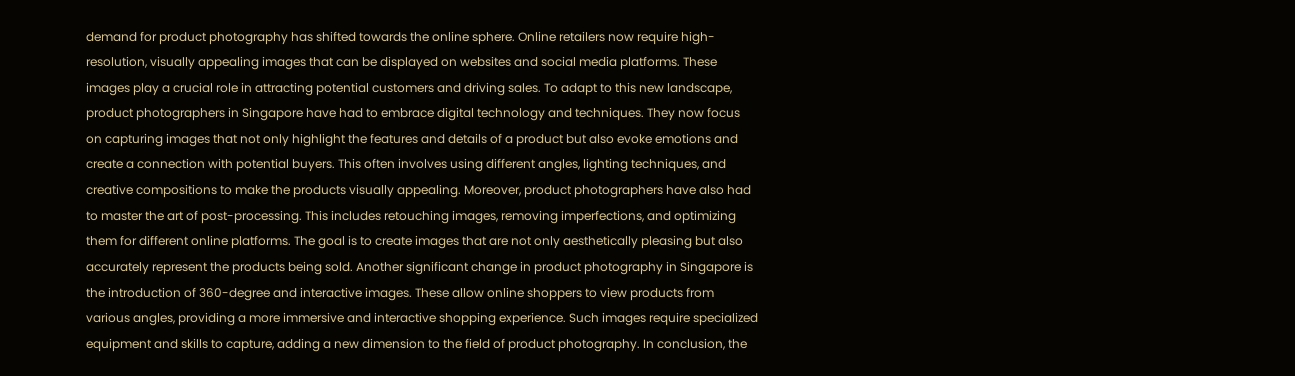demand for product photography has shifted towards the online sphere. Online retailers now require high-resolution, visually appealing images that can be displayed on websites and social media platforms. These images play a crucial role in attracting potential customers and driving sales. To adapt to this new landscape, product photographers in Singapore have had to embrace digital technology and techniques. They now focus on capturing images that not only highlight the features and details of a product but also evoke emotions and create a connection with potential buyers. This often involves using different angles, lighting techniques, and creative compositions to make the products visually appealing. Moreover, product photographers have also had to master the art of post-processing. This includes retouching images, removing imperfections, and optimizing them for different online platforms. The goal is to create images that are not only aesthetically pleasing but also accurately represent the products being sold. Another significant change in product photography in Singapore is the introduction of 360-degree and interactive images. These allow online shoppers to view products from various angles, providing a more immersive and interactive shopping experience. Such images require specialized equipment and skills to capture, adding a new dimension to the field of product photography. In conclusion, the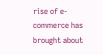rise of e-commerce has brought about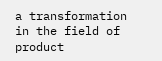a transformation in the field of product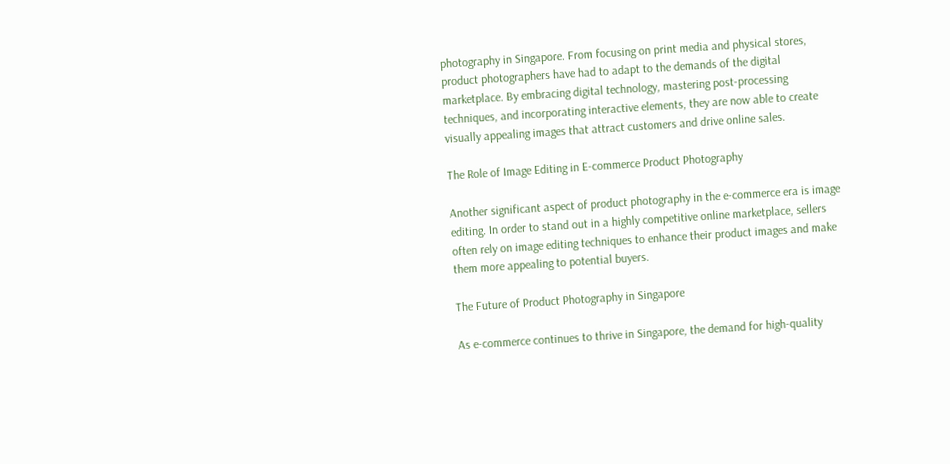photography in Singapore. From focusing on print media and physical stores, product photographers have had to adapt to the demands of the digital marketplace. By embracing digital technology, mastering post-processing techniques, and incorporating interactive elements, they are now able to create visually appealing images that attract customers and drive online sales.

The Role of Image Editing in E-commerce Product Photography

Another significant aspect of product photography in the e-commerce era is image editing. In order to stand out in a highly competitive online marketplace, sellers often rely on image editing techniques to enhance their product images and make them more appealing to potential buyers.

The Future of Product Photography in Singapore

As e-commerce continues to thrive in Singapore, the demand for high-quality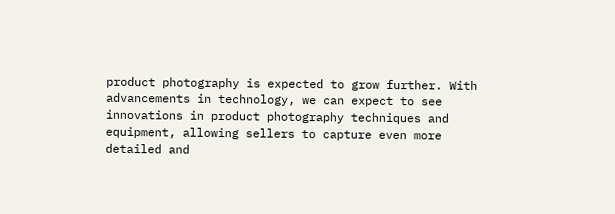product photography is expected to grow further. With advancements in technology, we can expect to see innovations in product photography techniques and equipment, allowing sellers to capture even more detailed and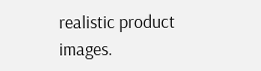realistic product images.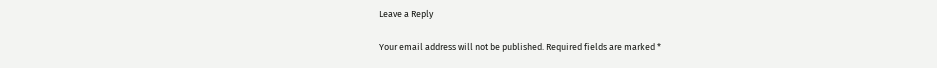Leave a Reply

Your email address will not be published. Required fields are marked *